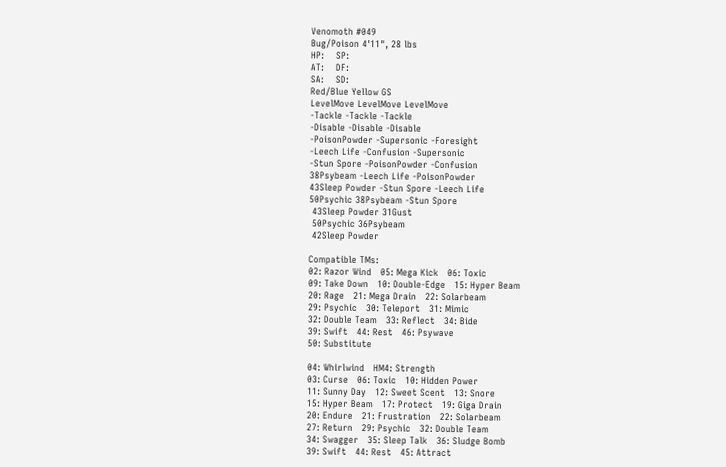Venomoth #049
Bug/Poison 4'11", 28 lbs
HP:    SP:
AT:    DF:
SA:    SD:
Red/Blue Yellow GS
LevelMove LevelMove LevelMove
-Tackle -Tackle -Tackle
-Disable -Disable -Disable
-PoisonPowder -Supersonic -Foresight
-Leech Life -Confusion -Supersonic
-Stun Spore -PoisonPowder -Confusion
38Psybeam -Leech Life -PoisonPowder
43Sleep Powder -Stun Spore -Leech Life
50Psychic 38Psybeam -Stun Spore
 43Sleep Powder 31Gust
 50Psychic 36Psybeam
 42Sleep Powder

Compatible TMs:
02: Razor Wind   05: Mega Kick   06: Toxic
09: Take Down   10: Double-Edge   15: Hyper Beam
20: Rage   21: Mega Drain   22: Solarbeam
29: Psychic   30: Teleport   31: Mimic
32: Double Team   33: Reflect   34: Bide
39: Swift   44: Rest   46: Psywave
50: Substitute

04: Whirlwind   HM4: Strength
03: Curse   06: Toxic   10: Hidden Power
11: Sunny Day   12: Sweet Scent   13: Snore
15: Hyper Beam   17: Protect   19: Giga Drain
20: Endure   21: Frustration   22: Solarbeam
27: Return   29: Psychic   32: Double Team
34: Swagger   35: Sleep Talk   36: Sludge Bomb
39: Swift   44: Rest   45: Attract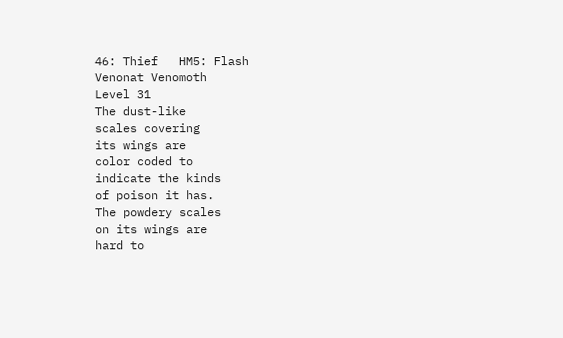46: Thief   HM5: Flash
Venonat Venomoth
Level 31
The dust-like
scales covering
its wings are
color coded to
indicate the kinds
of poison it has.
The powdery scales
on its wings are
hard to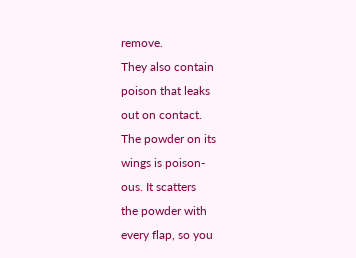remove.
They also contain
poison that leaks
out on contact.
The powder on its
wings is poison-
ous. It scatters
the powder with
every flap, so you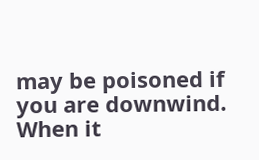may be poisoned if
you are downwind.
When it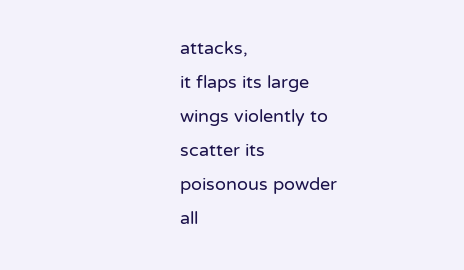attacks,
it flaps its large
wings violently to
scatter its
poisonous powder
all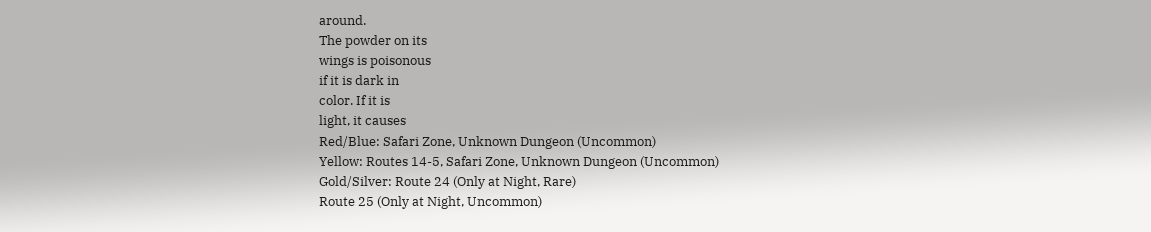around.
The powder on its
wings is poisonous
if it is dark in
color. If it is
light, it causes
Red/Blue: Safari Zone, Unknown Dungeon (Uncommon)
Yellow: Routes 14-5, Safari Zone, Unknown Dungeon (Uncommon)
Gold/Silver: Route 24 (Only at Night, Rare)
Route 25 (Only at Night, Uncommon)